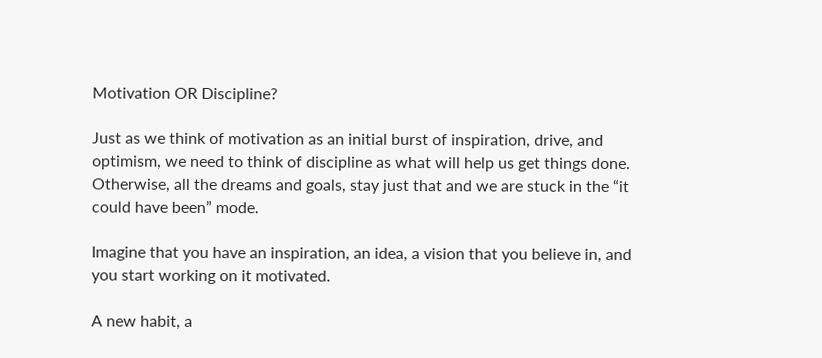Motivation OR Discipline?

Just as we think of motivation as an initial burst of inspiration, drive, and optimism, we need to think of discipline as what will help us get things done. Otherwise, all the dreams and goals, stay just that and we are stuck in the “it could have been” mode.

Imagine that you have an inspiration, an idea, a vision that you believe in, and you start working on it motivated.

A new habit, a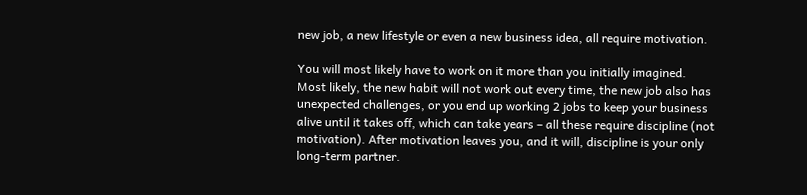new job, a new lifestyle or even a new business idea, all require motivation.

You will most likely have to work on it more than you initially imagined. Most likely, the new habit will not work out every time, the new job also has unexpected challenges, or you end up working 2 jobs to keep your business alive until it takes off, which can take years – all these require discipline (not motivation). After motivation leaves you, and it will, discipline is your only long-term partner.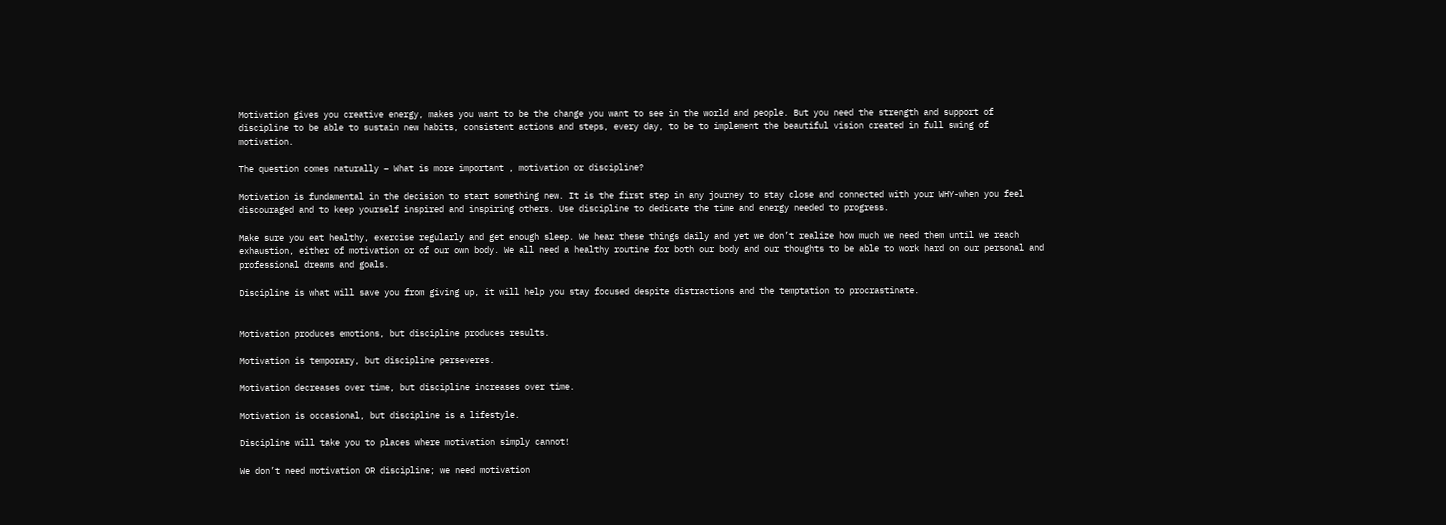Motivation gives you creative energy, makes you want to be the change you want to see in the world and people. But you need the strength and support of discipline to be able to sustain new habits, consistent actions and steps, every day, to be to implement the beautiful vision created in full swing of motivation.

The question comes naturally – What is more important , motivation or discipline?

Motivation is fundamental in the decision to start something new. It is the first step in any journey to stay close and connected with your WHY-when you feel discouraged and to keep yourself inspired and inspiring others. Use discipline to dedicate the time and energy needed to progress.

Make sure you eat healthy, exercise regularly and get enough sleep. We hear these things daily and yet we don’t realize how much we need them until we reach exhaustion, either of motivation or of our own body. We all need a healthy routine for both our body and our thoughts to be able to work hard on our personal and professional dreams and goals.

Discipline is what will save you from giving up, it will help you stay focused despite distractions and the temptation to procrastinate.


Motivation produces emotions, but discipline produces results.

Motivation is temporary, but discipline perseveres.

Motivation decreases over time, but discipline increases over time.

Motivation is occasional, but discipline is a lifestyle.

Discipline will take you to places where motivation simply cannot!

We don’t need motivation OR discipline; we need motivation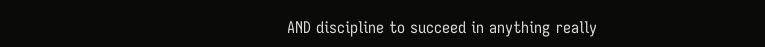AND discipline to succeed in anything really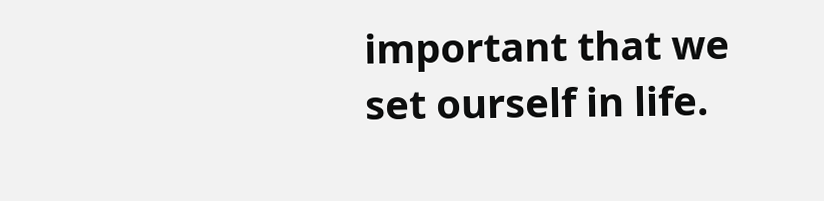important that we set ourself in life.